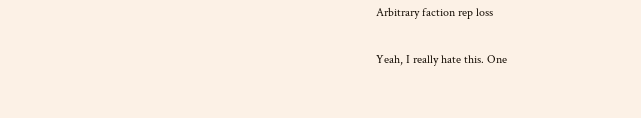Arbitrary faction rep loss

Yeah, I really hate this. One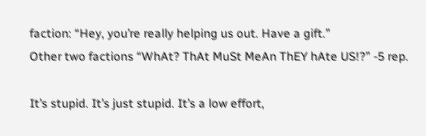faction: “Hey, you’re really helping us out. Have a gift.”
Other two factions “WhAt? ThAt MuSt MeAn ThEY hAte US!?” -5 rep.

It’s stupid. It’s just stupid. It’s a low effort,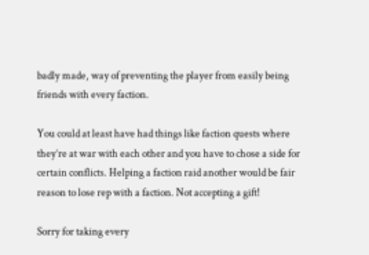badly made, way of preventing the player from easily being friends with every faction.

You could at least have had things like faction quests where they’re at war with each other and you have to chose a side for certain conflicts. Helping a faction raid another would be fair reason to lose rep with a faction. Not accepting a gift!

Sorry for taking every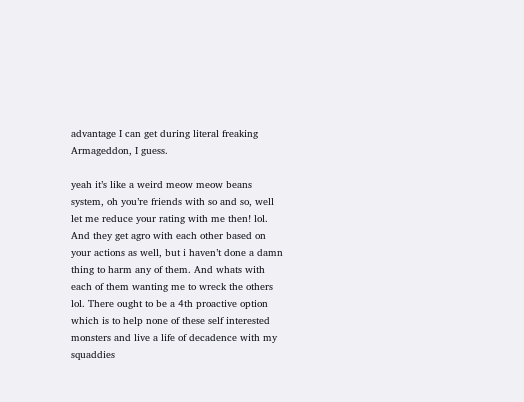advantage I can get during literal freaking Armageddon, I guess.

yeah it’s like a weird meow meow beans system, oh you’re friends with so and so, well let me reduce your rating with me then! lol. And they get agro with each other based on your actions as well, but i haven’t done a damn thing to harm any of them. And whats with each of them wanting me to wreck the others lol. There ought to be a 4th proactive option which is to help none of these self interested monsters and live a life of decadence with my squaddies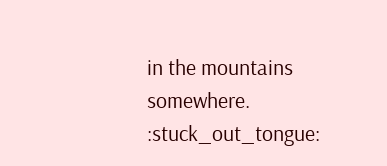in the mountains somewhere. :stuck_out_tongue: